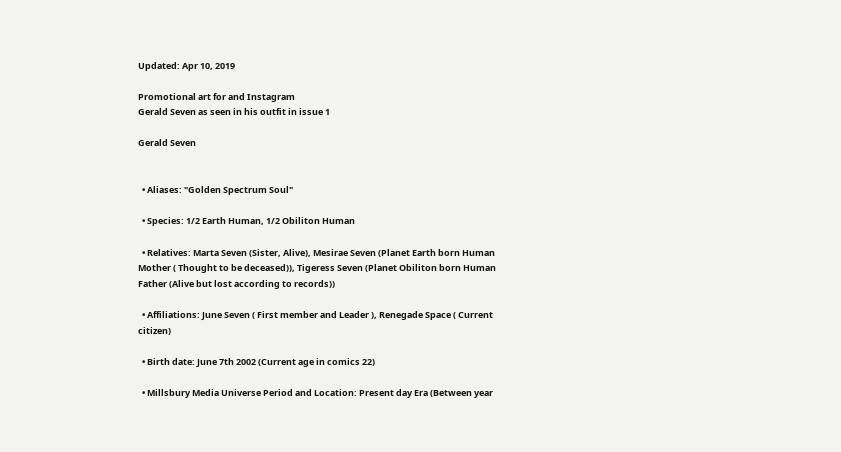Updated: Apr 10, 2019

Promotional art for and Instagram
Gerald Seven as seen in his outfit in issue 1

Gerald Seven


  • Aliases: "Golden Spectrum Soul"

  • Species: 1/2 Earth Human, 1/2 Obiliton Human

  • Relatives: Marta Seven (Sister, Alive), Mesirae Seven (Planet Earth born Human Mother ( Thought to be deceased)), Tigeress Seven (Planet Obiliton born Human Father (Alive but lost according to records))

  • Affiliations: June Seven ( First member and Leader ), Renegade Space ( Current citizen)

  • Birth date: June 7th 2002 (Current age in comics 22)

  • Millsbury Media Universe Period and Location: Present day Era (Between year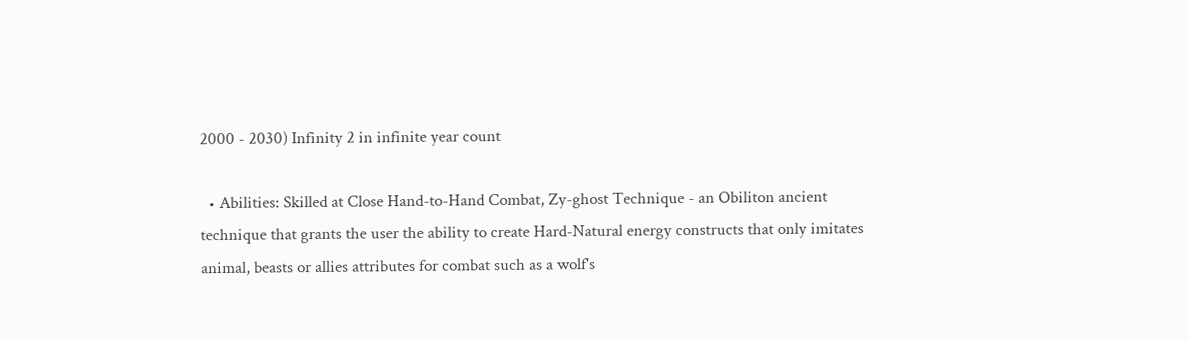2000 - 2030) Infinity 2 in infinite year count

  • Abilities: Skilled at Close Hand-to-Hand Combat, Zy-ghost Technique - an Obiliton ancient technique that grants the user the ability to create Hard-Natural energy constructs that only imitates animal, beasts or allies attributes for combat such as a wolf's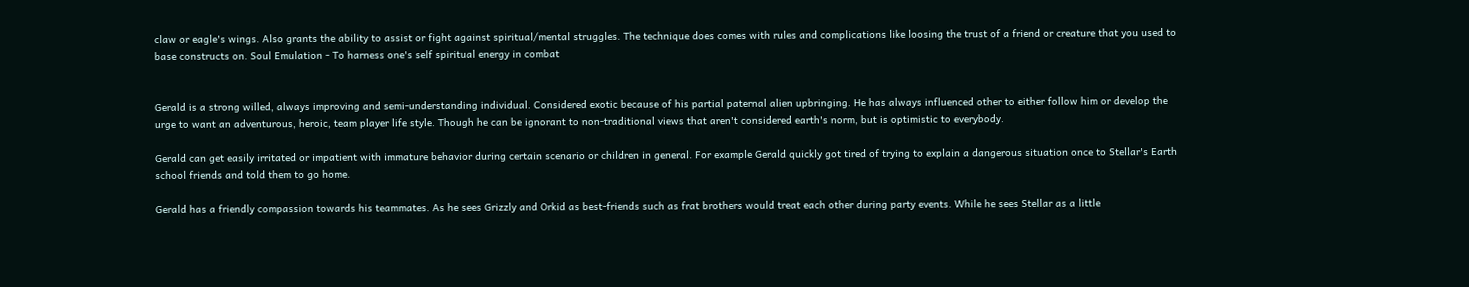claw or eagle's wings. Also grants the ability to assist or fight against spiritual/mental struggles. The technique does comes with rules and complications like loosing the trust of a friend or creature that you used to base constructs on. Soul Emulation - To harness one's self spiritual energy in combat


Gerald is a strong willed, always improving and semi-understanding individual. Considered exotic because of his partial paternal alien upbringing. He has always influenced other to either follow him or develop the urge to want an adventurous, heroic, team player life style. Though he can be ignorant to non-traditional views that aren't considered earth's norm, but is optimistic to everybody.

Gerald can get easily irritated or impatient with immature behavior during certain scenario or children in general. For example Gerald quickly got tired of trying to explain a dangerous situation once to Stellar's Earth school friends and told them to go home.

Gerald has a friendly compassion towards his teammates. As he sees Grizzly and Orkid as best-friends such as frat brothers would treat each other during party events. While he sees Stellar as a little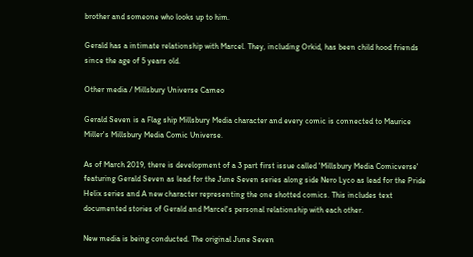brother and someone who looks up to him.

Gerald has a intimate relationship with Marcel. They, including Orkid, has been child hood friends since the age of 5 years old.

Other media / Millsbury Universe Cameo

Gerald Seven is a Flag ship Millsbury Media character and every comic is connected to Maurice Miller's Millsbury Media Comic Universe.

As of March 2019, there is development of a 3 part first issue called 'Millsbury Media Comicverse' featuring Gerald Seven as lead for the June Seven series along side Nero Lyco as lead for the Pride Helix series and A new character representing the one shotted comics. This includes text documented stories of Gerald and Marcel's personal relationship with each other.

New media is being conducted. The original June Seven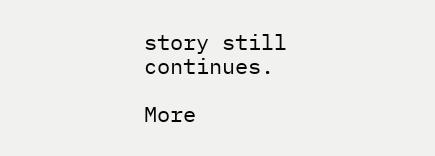story still continues.

More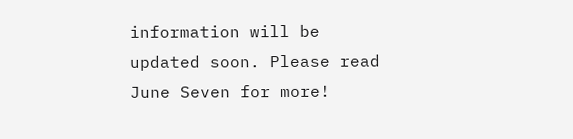information will be updated soon. Please read June Seven for more!